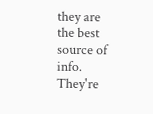they are the best source of info. They're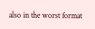also in the worst format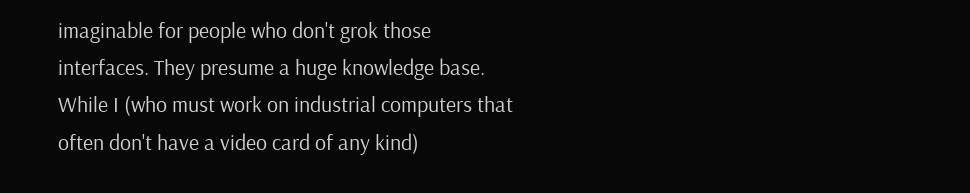imaginable for people who don't grok those interfaces. They presume a huge knowledge base. While I (who must work on industrial computers that often don't have a video card of any kind)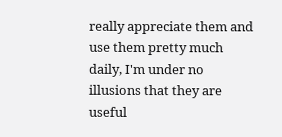really appreciate them and use them pretty much daily, I'm under no illusions that they are useful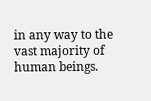in any way to the vast majority of human beings.